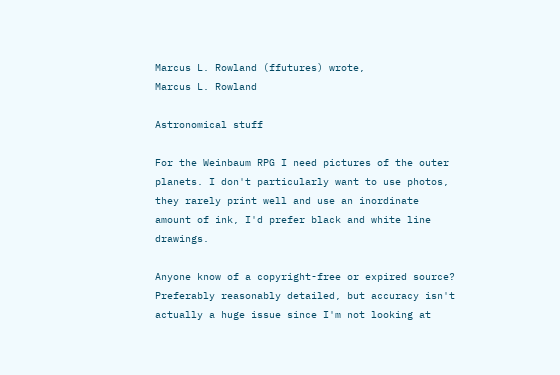Marcus L. Rowland (ffutures) wrote,
Marcus L. Rowland

Astronomical stuff

For the Weinbaum RPG I need pictures of the outer planets. I don't particularly want to use photos, they rarely print well and use an inordinate amount of ink, I'd prefer black and white line drawings.

Anyone know of a copyright-free or expired source? Preferably reasonably detailed, but accuracy isn't actually a huge issue since I'm not looking at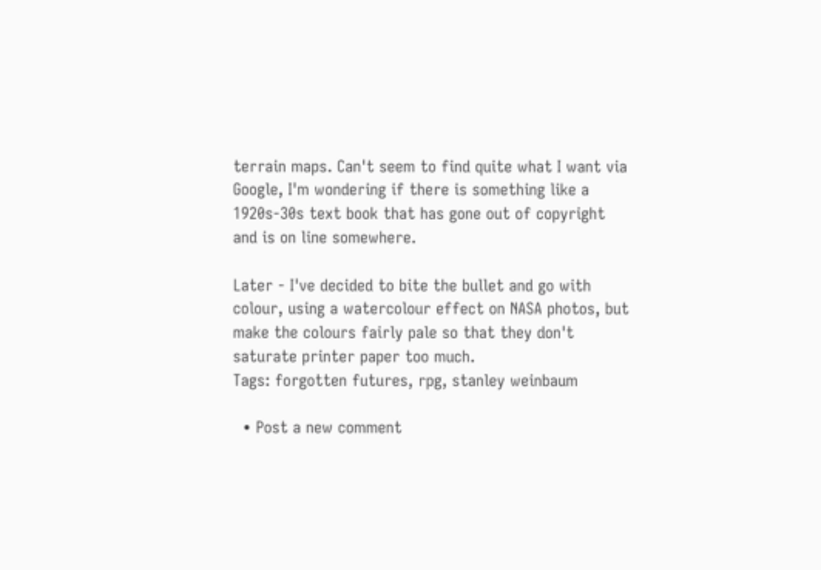terrain maps. Can't seem to find quite what I want via Google, I'm wondering if there is something like a 1920s-30s text book that has gone out of copyright and is on line somewhere.

Later - I've decided to bite the bullet and go with colour, using a watercolour effect on NASA photos, but make the colours fairly pale so that they don't saturate printer paper too much.
Tags: forgotten futures, rpg, stanley weinbaum

  • Post a new comment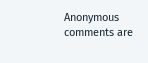Anonymous comments are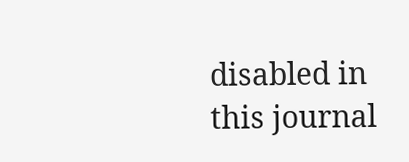disabled in this journal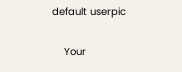default userpic

    Your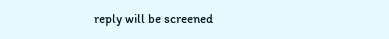reply will be screened